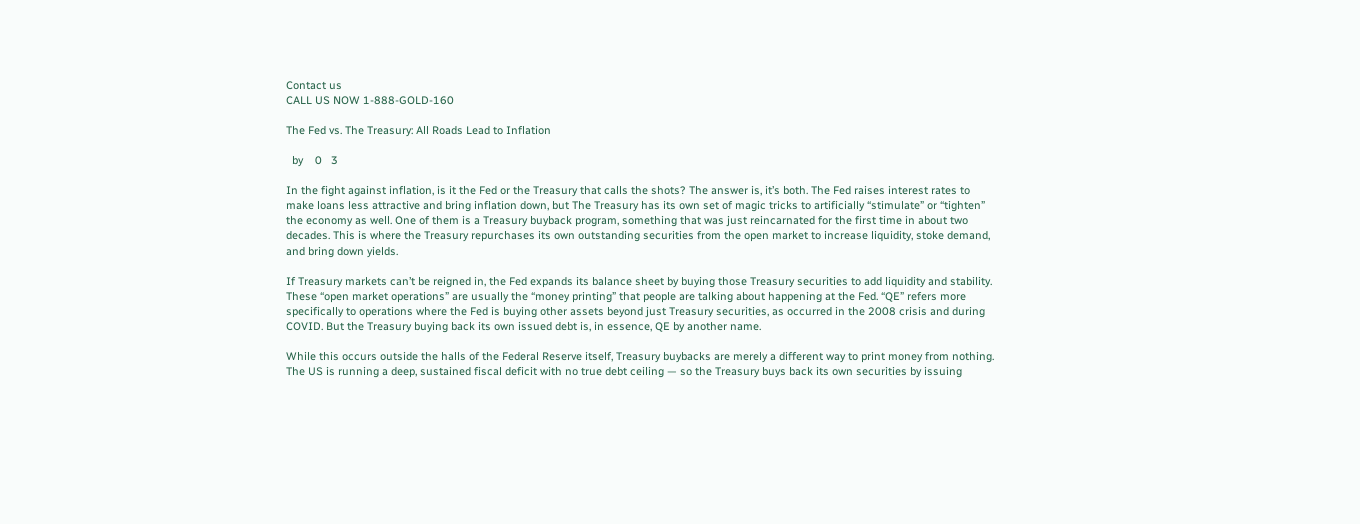Contact us
CALL US NOW 1-888-GOLD-160

The Fed vs. The Treasury: All Roads Lead to Inflation

  by    0   3

In the fight against inflation, is it the Fed or the Treasury that calls the shots? The answer is, it’s both. The Fed raises interest rates to make loans less attractive and bring inflation down, but The Treasury has its own set of magic tricks to artificially “stimulate” or “tighten” the economy as well. One of them is a Treasury buyback program, something that was just reincarnated for the first time in about two decades. This is where the Treasury repurchases its own outstanding securities from the open market to increase liquidity, stoke demand, and bring down yields.

If Treasury markets can’t be reigned in, the Fed expands its balance sheet by buying those Treasury securities to add liquidity and stability. These “open market operations” are usually the “money printing” that people are talking about happening at the Fed. “QE” refers more specifically to operations where the Fed is buying other assets beyond just Treasury securities, as occurred in the 2008 crisis and during COVID. But the Treasury buying back its own issued debt is, in essence, QE by another name.

While this occurs outside the halls of the Federal Reserve itself, Treasury buybacks are merely a different way to print money from nothing. The US is running a deep, sustained fiscal deficit with no true debt ceiling — so the Treasury buys back its own securities by issuing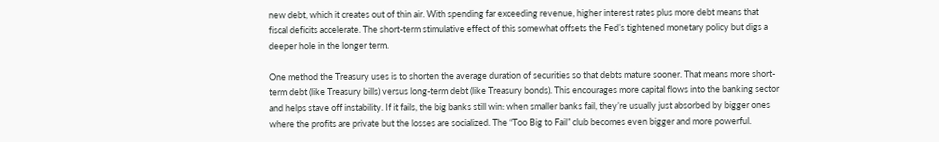new debt, which it creates out of thin air. With spending far exceeding revenue, higher interest rates plus more debt means that fiscal deficits accelerate. The short-term stimulative effect of this somewhat offsets the Fed’s tightened monetary policy but digs a deeper hole in the longer term.

One method the Treasury uses is to shorten the average duration of securities so that debts mature sooner. That means more short-term debt (like Treasury bills) versus long-term debt (like Treasury bonds). This encourages more capital flows into the banking sector and helps stave off instability. If it fails, the big banks still win: when smaller banks fail, they’re usually just absorbed by bigger ones where the profits are private but the losses are socialized. The “Too Big to Fail” club becomes even bigger and more powerful.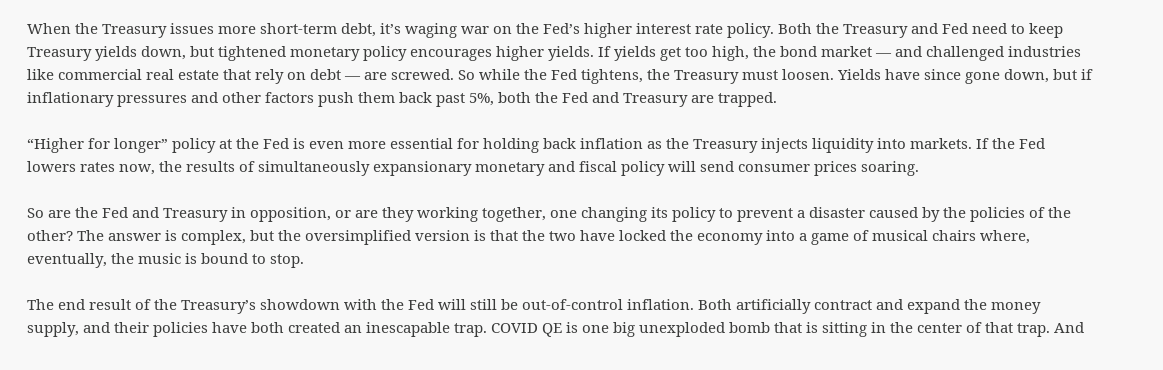When the Treasury issues more short-term debt, it’s waging war on the Fed’s higher interest rate policy. Both the Treasury and Fed need to keep Treasury yields down, but tightened monetary policy encourages higher yields. If yields get too high, the bond market — and challenged industries like commercial real estate that rely on debt — are screwed. So while the Fed tightens, the Treasury must loosen. Yields have since gone down, but if inflationary pressures and other factors push them back past 5%, both the Fed and Treasury are trapped.

“Higher for longer” policy at the Fed is even more essential for holding back inflation as the Treasury injects liquidity into markets. If the Fed lowers rates now, the results of simultaneously expansionary monetary and fiscal policy will send consumer prices soaring.

So are the Fed and Treasury in opposition, or are they working together, one changing its policy to prevent a disaster caused by the policies of the other? The answer is complex, but the oversimplified version is that the two have locked the economy into a game of musical chairs where, eventually, the music is bound to stop.

The end result of the Treasury’s showdown with the Fed will still be out-of-control inflation. Both artificially contract and expand the money supply, and their policies have both created an inescapable trap. COVID QE is one big unexploded bomb that is sitting in the center of that trap. And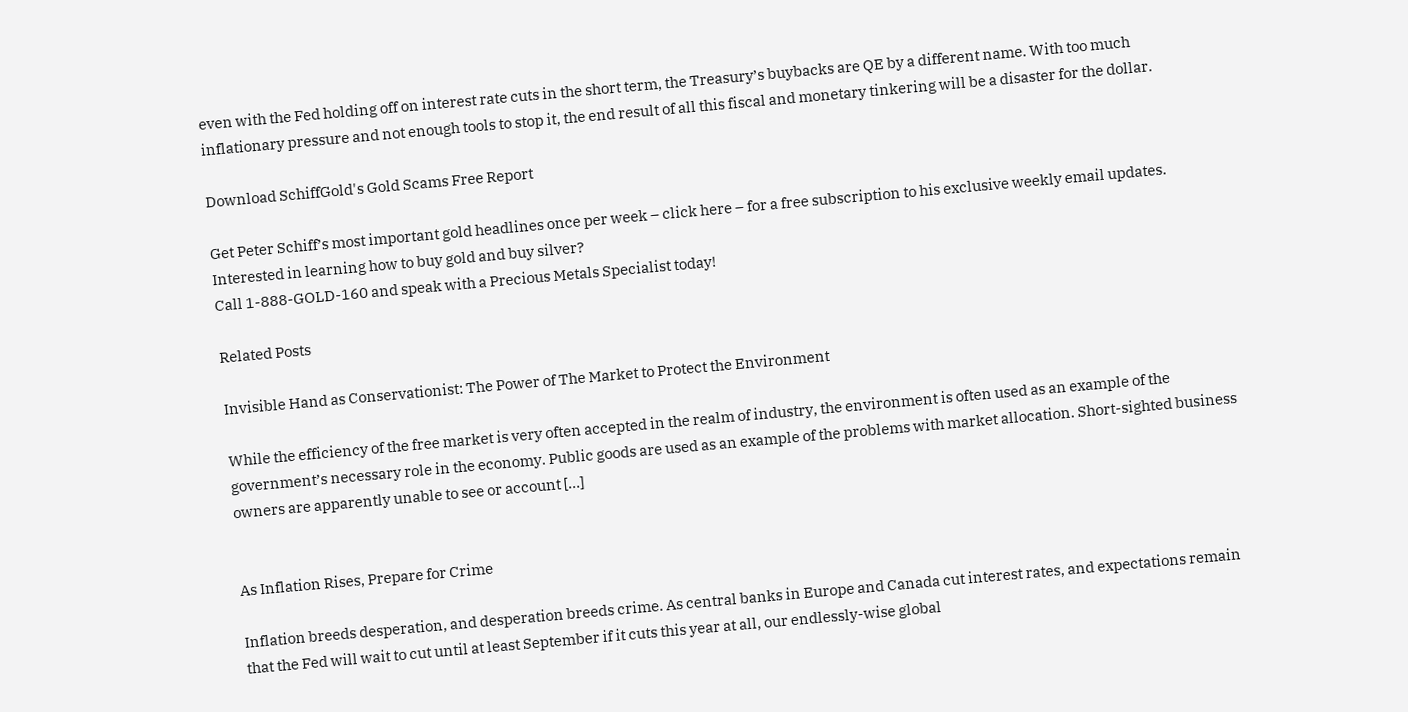even with the Fed holding off on interest rate cuts in the short term, the Treasury’s buybacks are QE by a different name. With too much inflationary pressure and not enough tools to stop it, the end result of all this fiscal and monetary tinkering will be a disaster for the dollar.

Download SchiffGold's Gold Scams Free Report

Get Peter Schiff’s most important gold headlines once per week – click here – for a free subscription to his exclusive weekly email updates.
Interested in learning how to buy gold and buy silver?
Call 1-888-GOLD-160 and speak with a Precious Metals Specialist today!

Related Posts

Invisible Hand as Conservationist: The Power of The Market to Protect the Environment

While the efficiency of the free market is very often accepted in the realm of industry, the environment is often used as an example of the government’s necessary role in the economy. Public goods are used as an example of the problems with market allocation. Short-sighted business owners are apparently unable to see or account […]


As Inflation Rises, Prepare for Crime

Inflation breeds desperation, and desperation breeds crime. As central banks in Europe and Canada cut interest rates, and expectations remain that the Fed will wait to cut until at least September if it cuts this year at all, our endlessly-wise global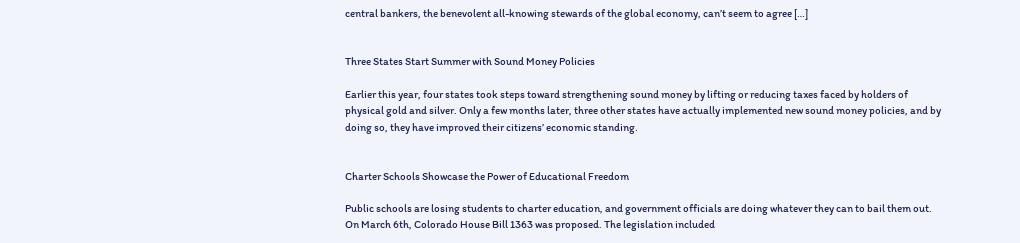central bankers, the benevolent all-knowing stewards of the global economy, can’t seem to agree […]


Three States Start Summer with Sound Money Policies

Earlier this year, four states took steps toward strengthening sound money by lifting or reducing taxes faced by holders of physical gold and silver. Only a few months later, three other states have actually implemented new sound money policies, and by doing so, they have improved their citizens’ economic standing.


Charter Schools Showcase the Power of Educational Freedom

Public schools are losing students to charter education, and government officials are doing whatever they can to bail them out. On March 6th, Colorado House Bill 1363 was proposed. The legislation included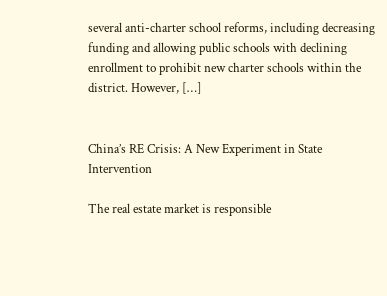several anti-charter school reforms, including decreasing funding and allowing public schools with declining enrollment to prohibit new charter schools within the district. However, […]


China’s RE Crisis: A New Experiment in State Intervention

The real estate market is responsible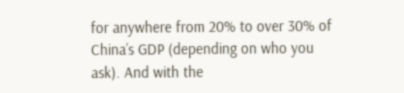for anywhere from 20% to over 30% of China’s GDP (depending on who you ask). And with the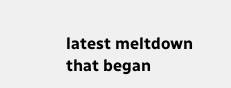latest meltdown that began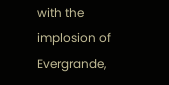with the implosion of Evergrande,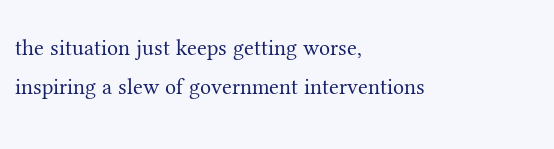the situation just keeps getting worse, inspiring a slew of government interventions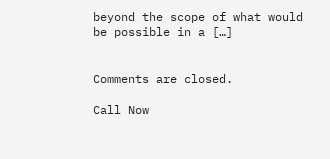beyond the scope of what would be possible in a […]


Comments are closed.

Call Now